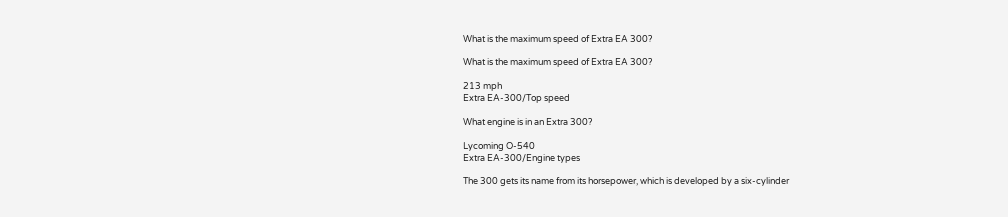What is the maximum speed of Extra EA 300?

What is the maximum speed of Extra EA 300?

213 mph
Extra EA-300/Top speed

What engine is in an Extra 300?

Lycoming O-540
Extra EA-300/Engine types

The 300 gets its name from its horsepower, which is developed by a six-cylinder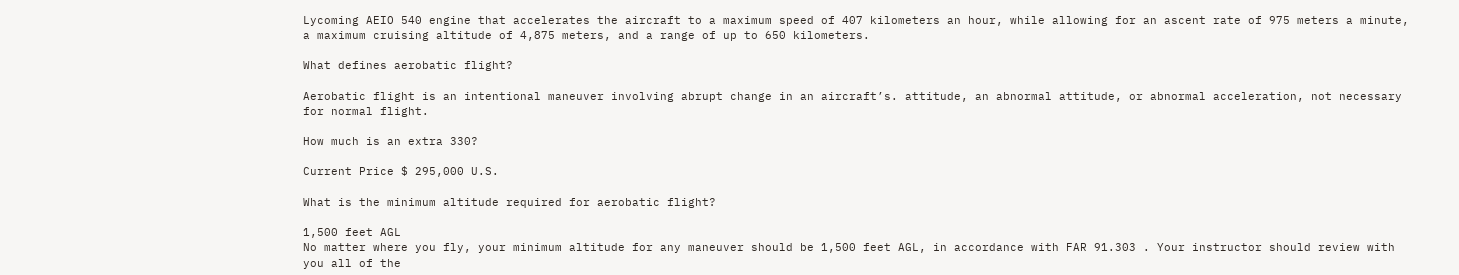Lycoming AEIO 540 engine that accelerates the aircraft to a maximum speed of 407 kilometers an hour, while allowing for an ascent rate of 975 meters a minute, a maximum cruising altitude of 4,875 meters, and a range of up to 650 kilometers.

What defines aerobatic flight?

Aerobatic flight is an intentional maneuver involving abrupt change in an aircraft’s. attitude, an abnormal attitude, or abnormal acceleration, not necessary for normal flight.

How much is an extra 330?

Current Price $ 295,000 U.S.

What is the minimum altitude required for aerobatic flight?

1,500 feet AGL
No matter where you fly, your minimum altitude for any maneuver should be 1,500 feet AGL, in accordance with FAR 91.303 . Your instructor should review with you all of the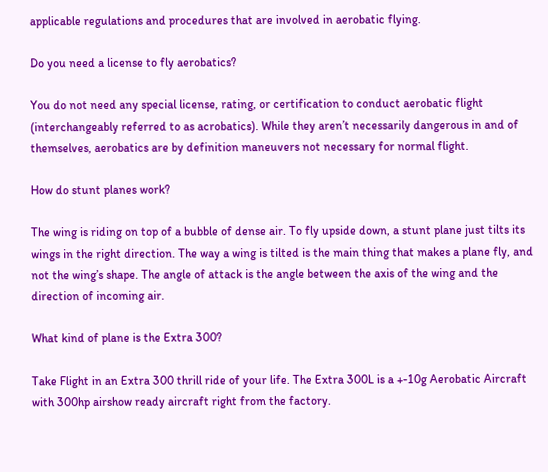applicable regulations and procedures that are involved in aerobatic flying.

Do you need a license to fly aerobatics?

You do not need any special license, rating, or certification to conduct aerobatic flight (interchangeably referred to as acrobatics). While they aren’t necessarily dangerous in and of themselves, aerobatics are by definition maneuvers not necessary for normal flight.

How do stunt planes work?

The wing is riding on top of a bubble of dense air. To fly upside down, a stunt plane just tilts its wings in the right direction. The way a wing is tilted is the main thing that makes a plane fly, and not the wing’s shape. The angle of attack is the angle between the axis of the wing and the direction of incoming air.

What kind of plane is the Extra 300?

Take Flight in an Extra 300 thrill ride of your life. The Extra 300L is a +-10g Aerobatic Aircraft with 300hp airshow ready aircraft right from the factory.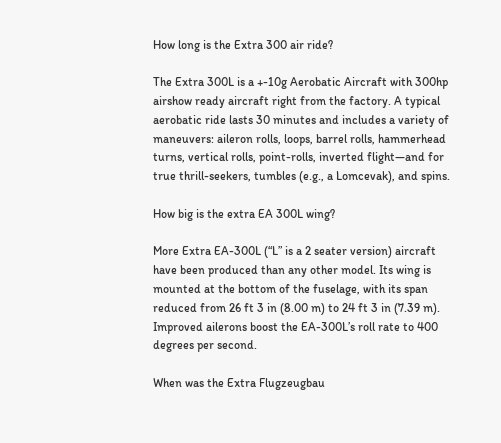How long is the Extra 300 air ride?

The Extra 300L is a +-10g Aerobatic Aircraft with 300hp airshow ready aircraft right from the factory. A typical aerobatic ride lasts 30 minutes and includes a variety of maneuvers: aileron rolls, loops, barrel rolls, hammerhead turns, vertical rolls, point-rolls, inverted flight—and for true thrill-seekers, tumbles (e.g., a Lomcevak), and spins.

How big is the extra EA 300L wing?

More Extra EA-300L (“L” is a 2 seater version) aircraft have been produced than any other model. Its wing is mounted at the bottom of the fuselage, with its span reduced from 26 ft 3 in (8.00 m) to 24 ft 3 in (7.39 m). Improved ailerons boost the EA-300L’s roll rate to 400 degrees per second.

When was the Extra Flugzeugbau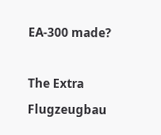EA-300 made?

The Extra Flugzeugbau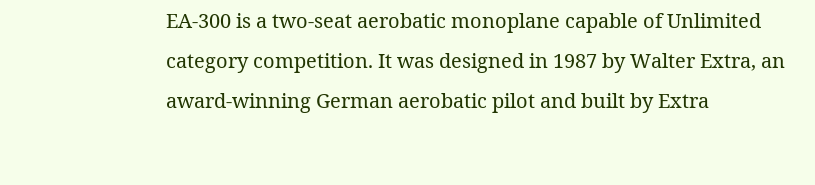EA-300 is a two-seat aerobatic monoplane capable of Unlimited category competition. It was designed in 1987 by Walter Extra, an award-winning German aerobatic pilot and built by Extra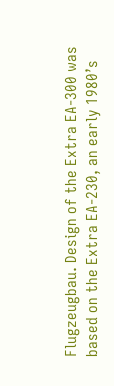Flugzeugbau. Design of the Extra EA-300 was based on the Extra EA-230, an early 1980’s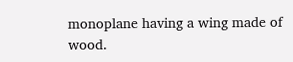monoplane having a wing made of wood.